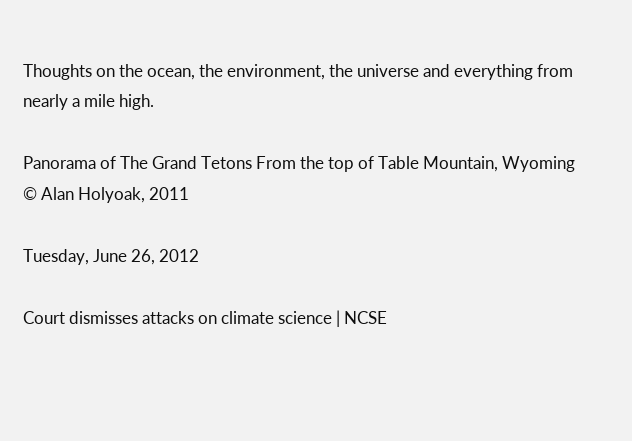Thoughts on the ocean, the environment, the universe and everything from nearly a mile high.

Panorama of The Grand Tetons From the top of Table Mountain, Wyoming © Alan Holyoak, 2011

Tuesday, June 26, 2012

Court dismisses attacks on climate science | NCSE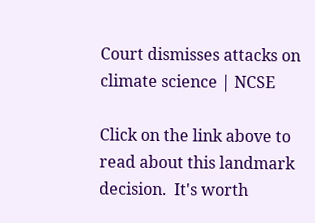Court dismisses attacks on climate science | NCSE

Click on the link above to read about this landmark decision.  It's worth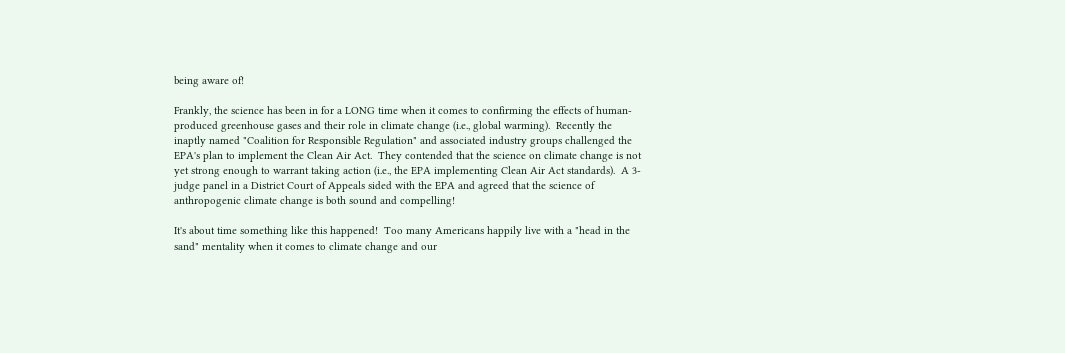being aware of!

Frankly, the science has been in for a LONG time when it comes to confirming the effects of human-produced greenhouse gases and their role in climate change (i.e., global warming).  Recently the inaptly named "Coalition for Responsible Regulation" and associated industry groups challenged the EPA's plan to implement the Clean Air Act.  They contended that the science on climate change is not yet strong enough to warrant taking action (i.e., the EPA implementing Clean Air Act standards).  A 3-judge panel in a District Court of Appeals sided with the EPA and agreed that the science of anthropogenic climate change is both sound and compelling!

It's about time something like this happened!  Too many Americans happily live with a "head in the sand" mentality when it comes to climate change and our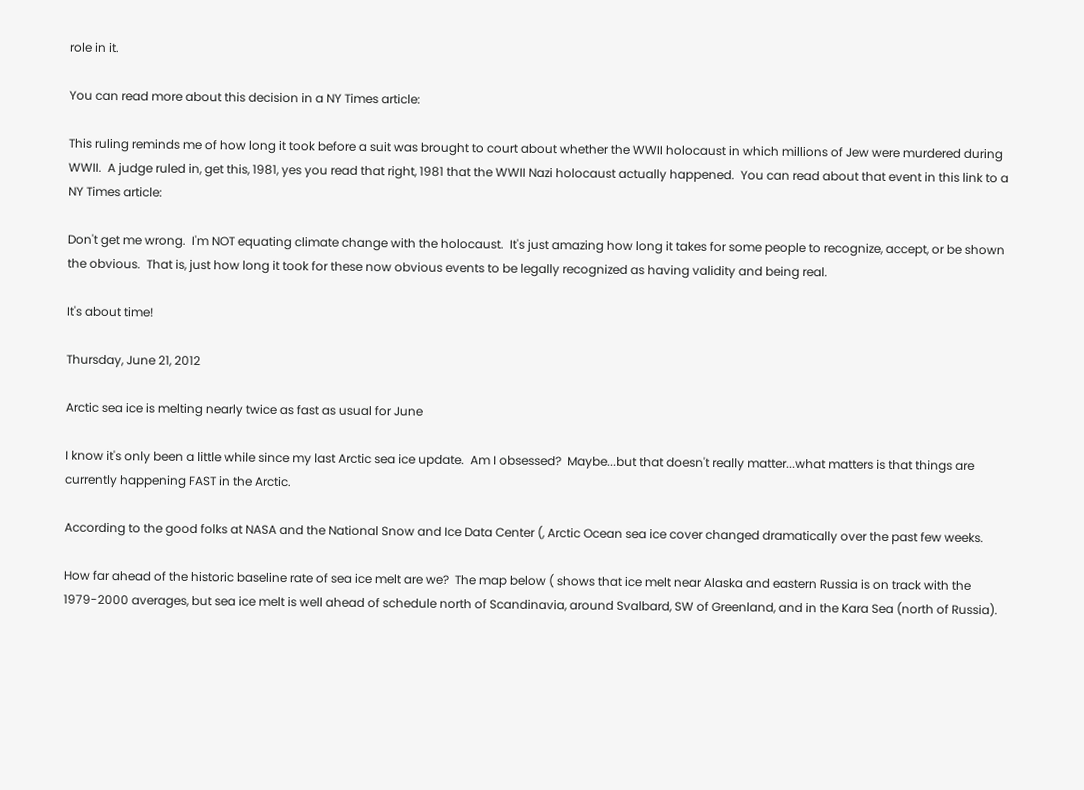role in it.

You can read more about this decision in a NY Times article:

This ruling reminds me of how long it took before a suit was brought to court about whether the WWII holocaust in which millions of Jew were murdered during WWII.  A judge ruled in, get this, 1981, yes you read that right, 1981 that the WWII Nazi holocaust actually happened.  You can read about that event in this link to a NY Times article:

Don't get me wrong.  I'm NOT equating climate change with the holocaust.  It's just amazing how long it takes for some people to recognize, accept, or be shown the obvious.  That is, just how long it took for these now obvious events to be legally recognized as having validity and being real.

It's about time!

Thursday, June 21, 2012

Arctic sea ice is melting nearly twice as fast as usual for June

I know it's only been a little while since my last Arctic sea ice update.  Am I obsessed?  Maybe...but that doesn't really matter...what matters is that things are currently happening FAST in the Arctic.

According to the good folks at NASA and the National Snow and Ice Data Center (, Arctic Ocean sea ice cover changed dramatically over the past few weeks.

How far ahead of the historic baseline rate of sea ice melt are we?  The map below ( shows that ice melt near Alaska and eastern Russia is on track with the 1979-2000 averages, but sea ice melt is well ahead of schedule north of Scandinavia, around Svalbard, SW of Greenland, and in the Kara Sea (north of Russia).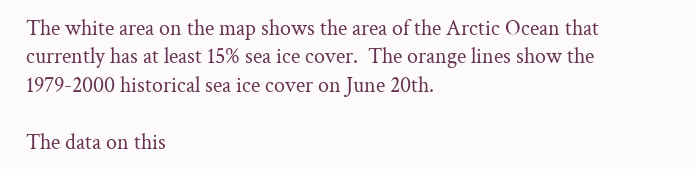The white area on the map shows the area of the Arctic Ocean that currently has at least 15% sea ice cover.  The orange lines show the 1979-2000 historical sea ice cover on June 20th.

The data on this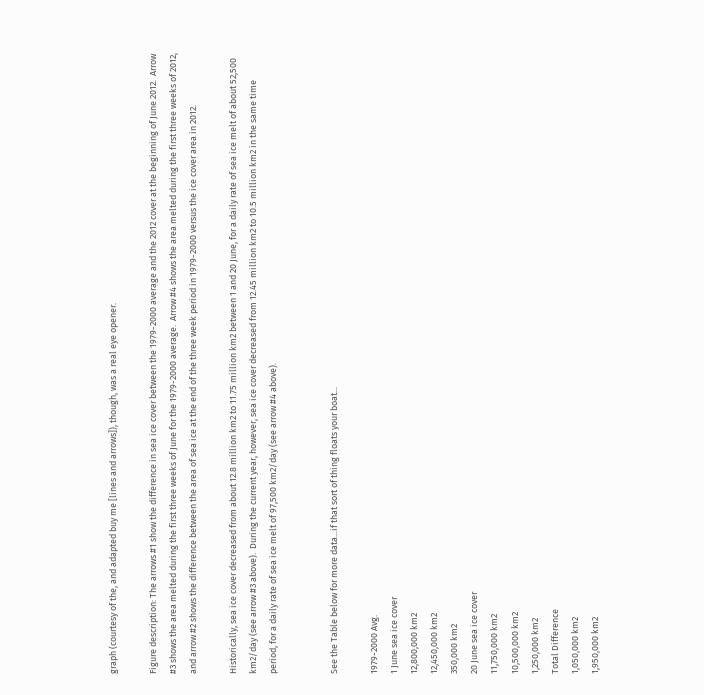graph (courtesy of the, and adapted buy me [lines and arrows]), though, was a real eye opener.

Figure description: The arrows #1 show the difference in sea ice cover between the 1979-2000 average and the 2012 cover at the beginning of June 2012.  Arrow #3 shows the area melted during the first three weeks of June for the 1979-2000 average.  Arrow #4 shows the area melted during the first three weeks of 2012, and arrow #2 shows the difference between the area of sea ice at the end of the three week period in 1979-2000 versus the ice cover area in 2012.

Historically, sea ice cover decreased from about 12.8 million km2 to 11.75 million km2 between 1 and 20 June, for a daily rate of sea ice melt of about 52,500 km2/day (see arrow #3 above).  During the current year, however, sea ice cover decreased from 12.45 million km2 to 10.5 million km2 in the same time period, for a daily rate of sea ice melt of 97,500 km2/day (see arrow #4 above).


See the Table below for more data...if that sort of thing floats your boat...

1979-2000 Avg.
1 June sea ice cover
12,800,000 km2
12,450,000 km2
350,000 km2
20 June sea ice cover
11,750,000 km2
10,500,000 km2
1,250,000 km2
Total Difference
1,050,000 km2
1,950,000 km2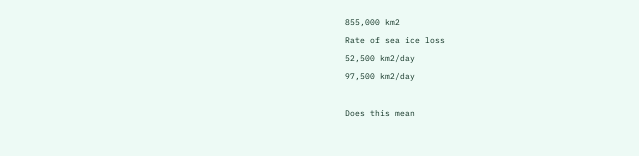855,000 km2
Rate of sea ice loss
52,500 km2/day
97,500 km2/day

Does this mean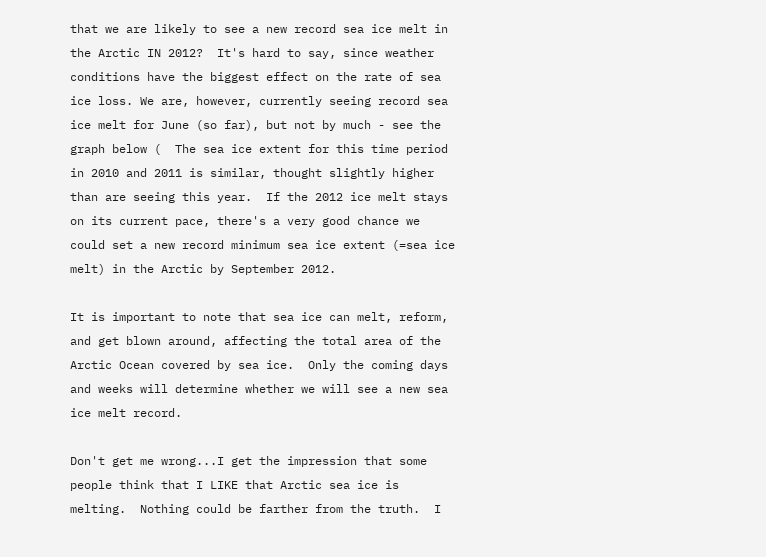that we are likely to see a new record sea ice melt in the Arctic IN 2012?  It's hard to say, since weather conditions have the biggest effect on the rate of sea ice loss. We are, however, currently seeing record sea ice melt for June (so far), but not by much - see the graph below (  The sea ice extent for this time period in 2010 and 2011 is similar, thought slightly higher than are seeing this year.  If the 2012 ice melt stays on its current pace, there's a very good chance we could set a new record minimum sea ice extent (=sea ice melt) in the Arctic by September 2012.

It is important to note that sea ice can melt, reform, and get blown around, affecting the total area of the Arctic Ocean covered by sea ice.  Only the coming days and weeks will determine whether we will see a new sea ice melt record.

Don't get me wrong...I get the impression that some people think that I LIKE that Arctic sea ice is melting.  Nothing could be farther from the truth.  I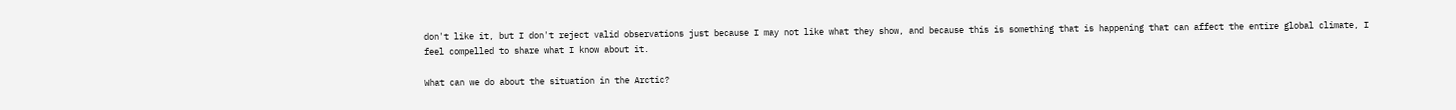don't like it, but I don't reject valid observations just because I may not like what they show, and because this is something that is happening that can affect the entire global climate, I feel compelled to share what I know about it.

What can we do about the situation in the Arctic?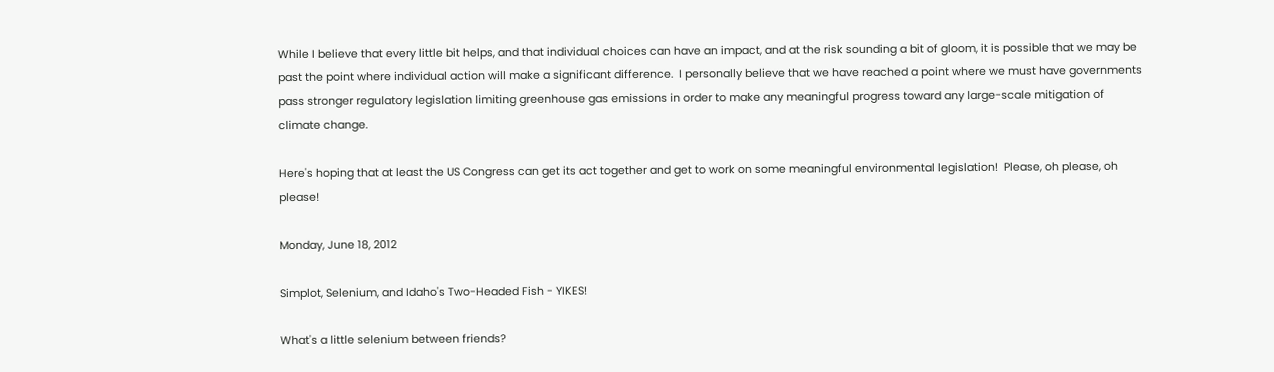While I believe that every little bit helps, and that individual choices can have an impact, and at the risk sounding a bit of gloom, it is possible that we may be past the point where individual action will make a significant difference.  I personally believe that we have reached a point where we must have governments pass stronger regulatory legislation limiting greenhouse gas emissions in order to make any meaningful progress toward any large-scale mitigation of climate change.

Here's hoping that at least the US Congress can get its act together and get to work on some meaningful environmental legislation!  Please, oh please, oh please!

Monday, June 18, 2012

Simplot, Selenium, and Idaho's Two-Headed Fish - YIKES!

What's a little selenium between friends?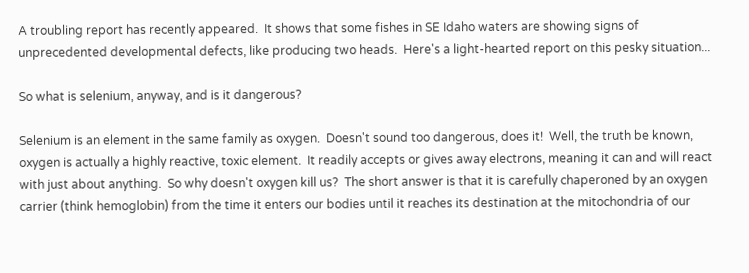A troubling report has recently appeared.  It shows that some fishes in SE Idaho waters are showing signs of unprecedented developmental defects, like producing two heads.  Here's a light-hearted report on this pesky situation...

So what is selenium, anyway, and is it dangerous?

Selenium is an element in the same family as oxygen.  Doesn't sound too dangerous, does it!  Well, the truth be known, oxygen is actually a highly reactive, toxic element.  It readily accepts or gives away electrons, meaning it can and will react with just about anything.  So why doesn't oxygen kill us?  The short answer is that it is carefully chaperoned by an oxygen carrier (think hemoglobin) from the time it enters our bodies until it reaches its destination at the mitochondria of our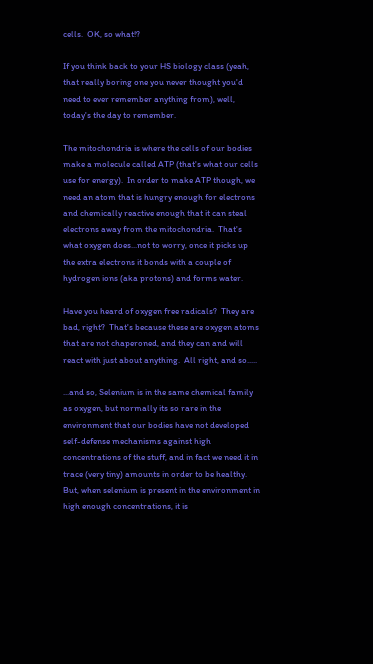cells.  OK, so what!?

If you think back to your HS biology class (yeah, that really boring one you never thought you'd need to ever remember anything from), well, today's the day to remember.

The mitochondria is where the cells of our bodies make a molecule called ATP (that's what our cells use for energy).  In order to make ATP though, we need an atom that is hungry enough for electrons and chemically reactive enough that it can steal electrons away from the mitochondria.  That's what oxygen does...not to worry, once it picks up the extra electrons it bonds with a couple of hydrogen ions (aka protons) and forms water.

Have you heard of oxygen free radicals?  They are bad, right?  That's because these are oxygen atoms that are not chaperoned, and they can and will react with just about anything.  All right, and so.....

...and so, Selenium is in the same chemical family as oxygen, but normally its so rare in the environment that our bodies have not developed self-defense mechanisms against high concentrations of the stuff, and in fact we need it in trace (very tiny) amounts in order to be healthy.  But, when selenium is present in the environment in high enough concentrations, it is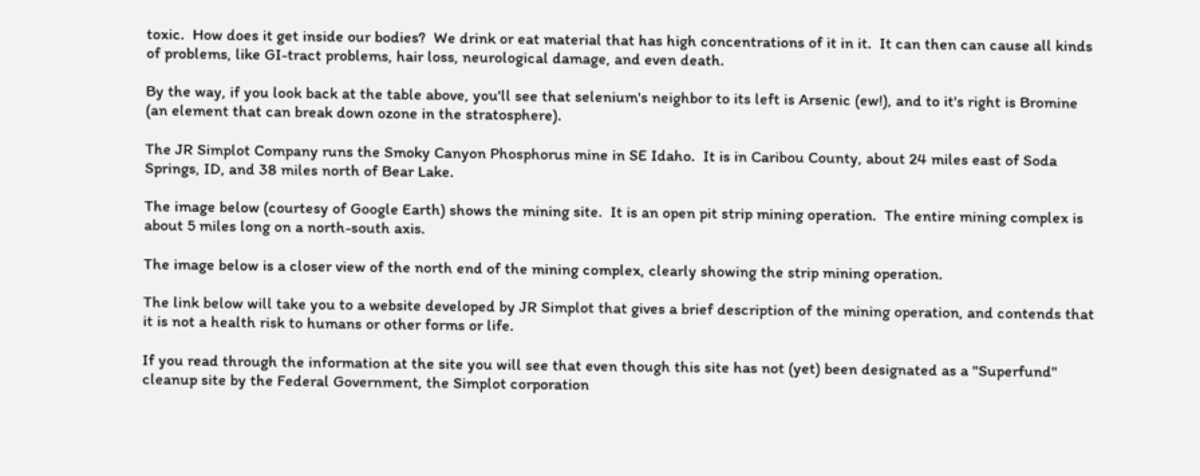toxic.  How does it get inside our bodies?  We drink or eat material that has high concentrations of it in it.  It can then can cause all kinds of problems, like GI-tract problems, hair loss, neurological damage, and even death.

By the way, if you look back at the table above, you'll see that selenium's neighbor to its left is Arsenic (ew!), and to it's right is Bromine (an element that can break down ozone in the stratosphere).

The JR Simplot Company runs the Smoky Canyon Phosphorus mine in SE Idaho.  It is in Caribou County, about 24 miles east of Soda Springs, ID, and 38 miles north of Bear Lake.

The image below (courtesy of Google Earth) shows the mining site.  It is an open pit strip mining operation.  The entire mining complex is about 5 miles long on a north-south axis.

The image below is a closer view of the north end of the mining complex, clearly showing the strip mining operation.

The link below will take you to a website developed by JR Simplot that gives a brief description of the mining operation, and contends that it is not a health risk to humans or other forms or life.

If you read through the information at the site you will see that even though this site has not (yet) been designated as a "Superfund" cleanup site by the Federal Government, the Simplot corporation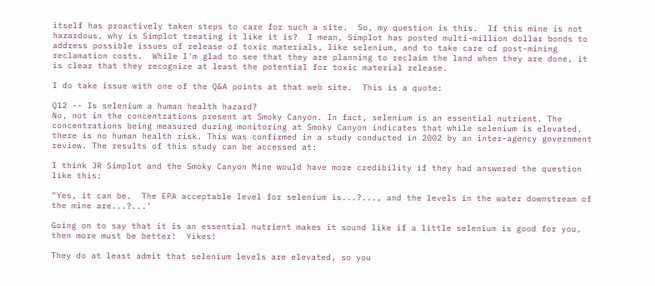itself has proactively taken steps to care for such a site.  So, my question is this.  If this mine is not hazardous, why is Simplot treating it like it is?  I mean, Simplot has posted multi-million dollar bonds to address possible issues of release of toxic materials, like selenium, and to take care of post-mining reclamation costs.  While I'm glad to see that they are planning to reclaim the land when they are done, it is clear that they recognize at least the potential for toxic material release.

I do take issue with one of the Q&A points at that web site.  This is a quote:

Q12 -- Is selenium a human health hazard?
No, not in the concentrations present at Smoky Canyon. In fact, selenium is an essential nutrient. The concentrations being measured during monitoring at Smoky Canyon indicates that while selenium is elevated, there is no human health risk. This was confirmed in a study conducted in 2002 by an inter-agency government review. The results of this study can be accessed at:

I think JR Simplot and the Smoky Canyon Mine would have more credibility if they had answered the question like this:

"Yes, it can be.  The EPA acceptable level for selenium is...?..., and the levels in the water downstream of the mine are...?...'

Going on to say that it is an essential nutrient makes it sound like if a little selenium is good for you, then more must be better!  Yikes!

They do at least admit that selenium levels are elevated, so you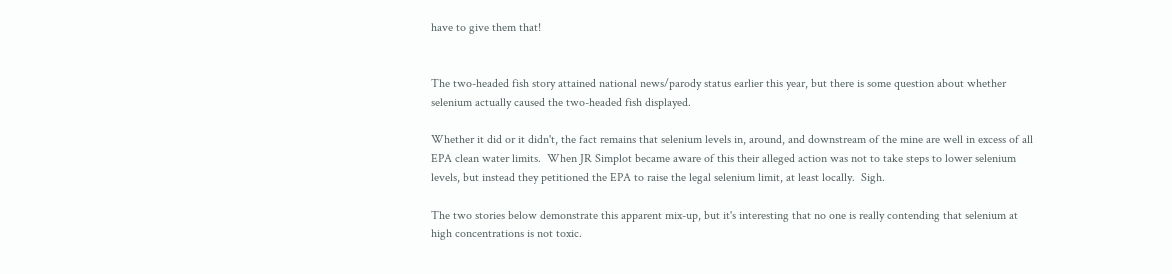have to give them that!


The two-headed fish story attained national news/parody status earlier this year, but there is some question about whether selenium actually caused the two-headed fish displayed.

Whether it did or it didn't, the fact remains that selenium levels in, around, and downstream of the mine are well in excess of all EPA clean water limits.  When JR Simplot became aware of this their alleged action was not to take steps to lower selenium levels, but instead they petitioned the EPA to raise the legal selenium limit, at least locally.  Sigh.

The two stories below demonstrate this apparent mix-up, but it's interesting that no one is really contending that selenium at high concentrations is not toxic.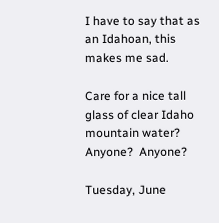I have to say that as an Idahoan, this makes me sad.

Care for a nice tall glass of clear Idaho mountain water?  Anyone?  Anyone?

Tuesday, June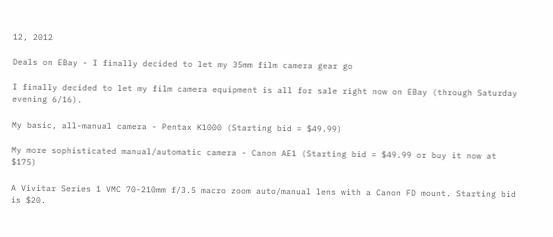12, 2012

Deals on EBay - I finally decided to let my 35mm film camera gear go

I finally decided to let my film camera equipment is all for sale right now on EBay (through Saturday evening 6/16).

My basic, all-manual camera - Pentax K1000 (Starting bid = $49.99)

My more sophisticated manual/automatic camera - Canon AE1 (Starting bid = $49.99 or buy it now at $175)

A Vivitar Series 1 VMC 70-210mm f/3.5 macro zoom auto/manual lens with a Canon FD mount. Starting bid is $20.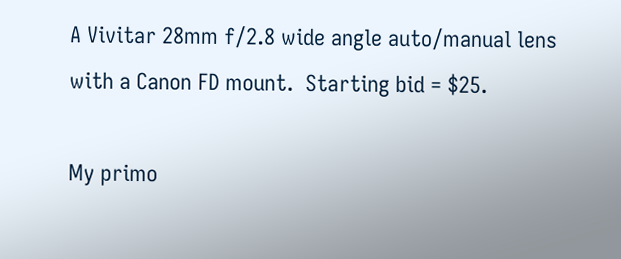A Vivitar 28mm f/2.8 wide angle auto/manual lens with a Canon FD mount.  Starting bid = $25.

My primo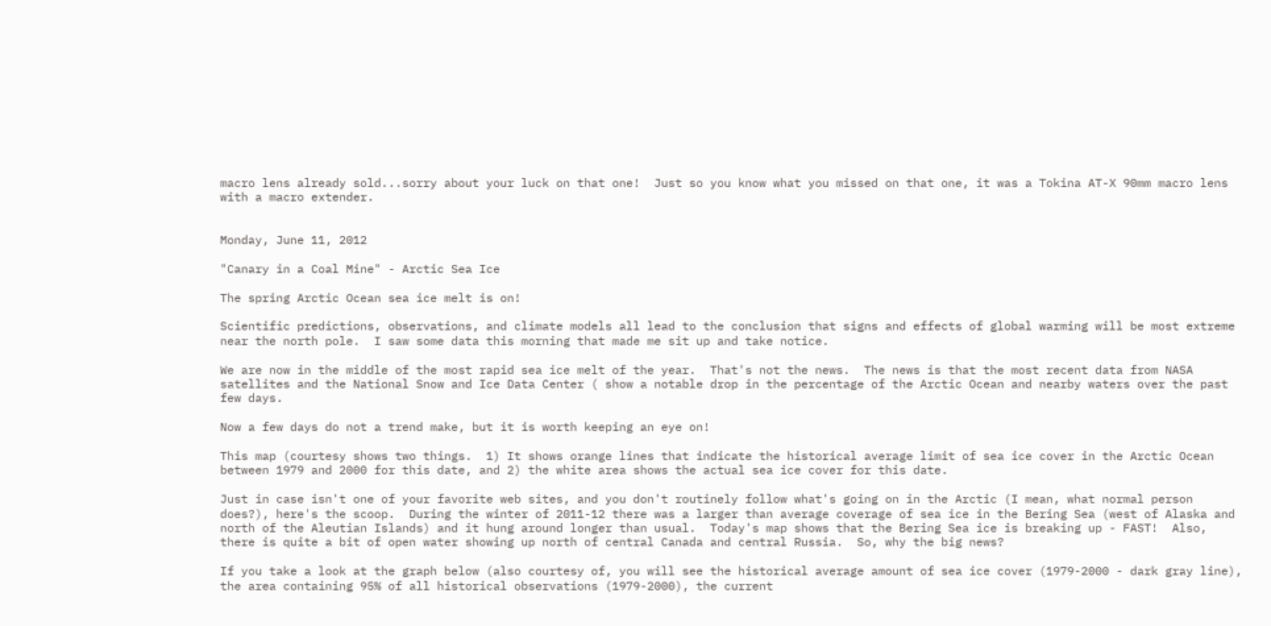macro lens already sold...sorry about your luck on that one!  Just so you know what you missed on that one, it was a Tokina AT-X 90mm macro lens with a macro extender.


Monday, June 11, 2012

"Canary in a Coal Mine" - Arctic Sea Ice

The spring Arctic Ocean sea ice melt is on!

Scientific predictions, observations, and climate models all lead to the conclusion that signs and effects of global warming will be most extreme near the north pole.  I saw some data this morning that made me sit up and take notice.

We are now in the middle of the most rapid sea ice melt of the year.  That's not the news.  The news is that the most recent data from NASA satellites and the National Snow and Ice Data Center ( show a notable drop in the percentage of the Arctic Ocean and nearby waters over the past few days.

Now a few days do not a trend make, but it is worth keeping an eye on!

This map (courtesy shows two things.  1) It shows orange lines that indicate the historical average limit of sea ice cover in the Arctic Ocean between 1979 and 2000 for this date, and 2) the white area shows the actual sea ice cover for this date.

Just in case isn't one of your favorite web sites, and you don't routinely follow what's going on in the Arctic (I mean, what normal person does?), here's the scoop.  During the winter of 2011-12 there was a larger than average coverage of sea ice in the Bering Sea (west of Alaska and north of the Aleutian Islands) and it hung around longer than usual.  Today's map shows that the Bering Sea ice is breaking up - FAST!  Also, there is quite a bit of open water showing up north of central Canada and central Russia.  So, why the big news?

If you take a look at the graph below (also courtesy of, you will see the historical average amount of sea ice cover (1979-2000 - dark gray line), the area containing 95% of all historical observations (1979-2000), the current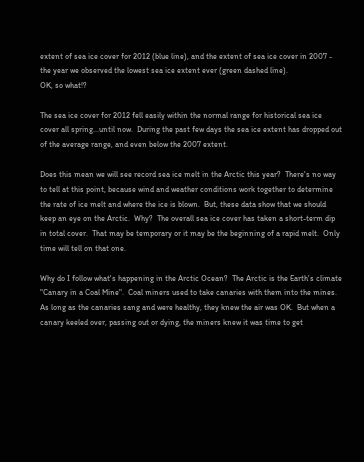extent of sea ice cover for 2012 (blue line), and the extent of sea ice cover in 2007 - the year we observed the lowest sea ice extent ever (green dashed line).
OK, so what!?

The sea ice cover for 2012 fell easily within the normal range for historical sea ice cover all spring...until now.  During the past few days the sea ice extent has dropped out of the average range, and even below the 2007 extent.

Does this mean we will see record sea ice melt in the Arctic this year?  There's no way to tell at this point, because wind and weather conditions work together to determine the rate of ice melt and where the ice is blown.  But, these data show that we should keep an eye on the Arctic.  Why?  The overall sea ice cover has taken a short-term dip in total cover.  That may be temporary or it may be the beginning of a rapid melt.  Only time will tell on that one.

Why do I follow what's happening in the Arctic Ocean?  The Arctic is the Earth's climate "Canary in a Coal Mine".  Coal miners used to take canaries with them into the mines.  As long as the canaries sang and were healthy, they knew the air was OK.  But when a canary keeled over, passing out or dying, the miners knew it was time to get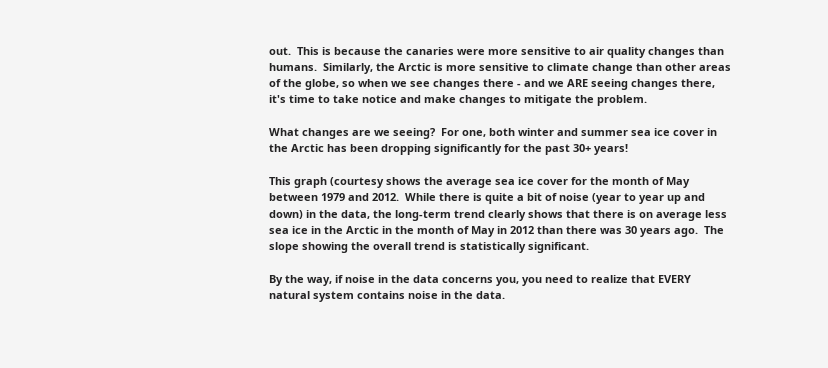out.  This is because the canaries were more sensitive to air quality changes than humans.  Similarly, the Arctic is more sensitive to climate change than other areas of the globe, so when we see changes there - and we ARE seeing changes there, it's time to take notice and make changes to mitigate the problem.

What changes are we seeing?  For one, both winter and summer sea ice cover in the Arctic has been dropping significantly for the past 30+ years!

This graph (courtesy shows the average sea ice cover for the month of May between 1979 and 2012.  While there is quite a bit of noise (year to year up and down) in the data, the long-term trend clearly shows that there is on average less sea ice in the Arctic in the month of May in 2012 than there was 30 years ago.  The slope showing the overall trend is statistically significant.

By the way, if noise in the data concerns you, you need to realize that EVERY natural system contains noise in the data.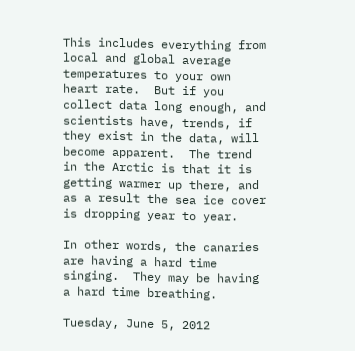This includes everything from local and global average temperatures to your own heart rate.  But if you collect data long enough, and scientists have, trends, if they exist in the data, will become apparent.  The trend in the Arctic is that it is getting warmer up there, and as a result the sea ice cover is dropping year to year.

In other words, the canaries are having a hard time singing.  They may be having a hard time breathing.

Tuesday, June 5, 2012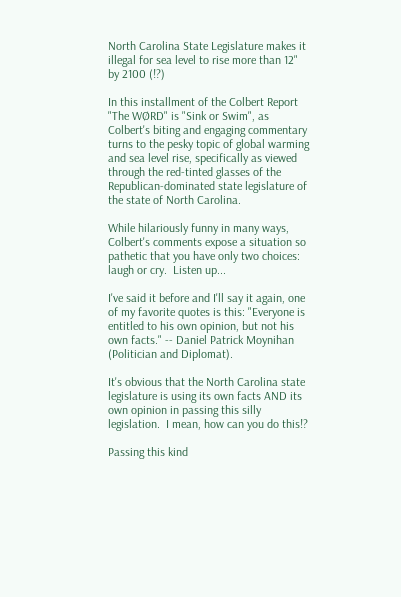North Carolina State Legislature makes it illegal for sea level to rise more than 12" by 2100 (!?)

In this installment of the Colbert Report "The WØRD" is "Sink or Swim", as Colbert's biting and engaging commentary turns to the pesky topic of global warming and sea level rise, specifically as viewed through the red-tinted glasses of the Republican-dominated state legislature of the state of North Carolina.

While hilariously funny in many ways, Colbert's comments expose a situation so pathetic that you have only two choices: laugh or cry.  Listen up...

I've said it before and I'll say it again, one of my favorite quotes is this: "Everyone is entitled to his own opinion, but not his own facts." -- Daniel Patrick Moynihan (Politician and Diplomat).

It's obvious that the North Carolina state legislature is using its own facts AND its own opinion in passing this silly legislation.  I mean, how can you do this!?

Passing this kind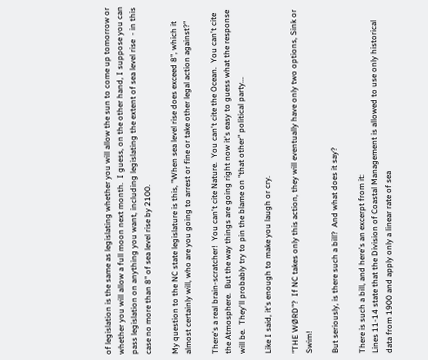of legislation is the same as legislating whether you will allow the sun to come up tomorrow or whether you will allow a full moon next month.  I guess, on the other hand, I suppose you can pass legislation on anything you want, including legislating the extent of sea level rise  - in this case no more than 8" of sea level rise by 2100.

My question to the NC state legislature is this, "When sea level rise does exceed 8", which it almost certainly will, who are you going to arrest or fine or take other legal action against?"

There's a real brain-scratcher!  You can't cite Nature.  You can't cite the Ocean.  You can't cite the Atmosphere.  But the way things are going right now it's easy to guess what the response will be.  They'll probably try to pin the blame on "that other" political party...

Like I said, it's enough to make you laugh or cry.

"THE WØRD"?  If NC takes only this action, they will eventually have only two options, Sink or Swim!

But seriously, is there such a bill?  And what does it say?

There is such a bill, and here's an excerpt from it:
Lines 11-14 state that the Division of Coastal Management is allowed to use only historical data from 1900 and apply only a linear rate of sea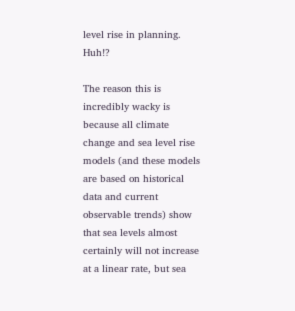level rise in planning.  Huh!?

The reason this is incredibly wacky is because all climate change and sea level rise models (and these models are based on historical data and current observable trends) show that sea levels almost certainly will not increase at a linear rate, but sea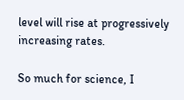level will rise at progressively increasing rates.

So much for science, I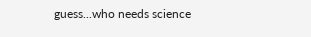guess...who needs science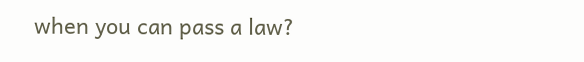when you can pass a law?